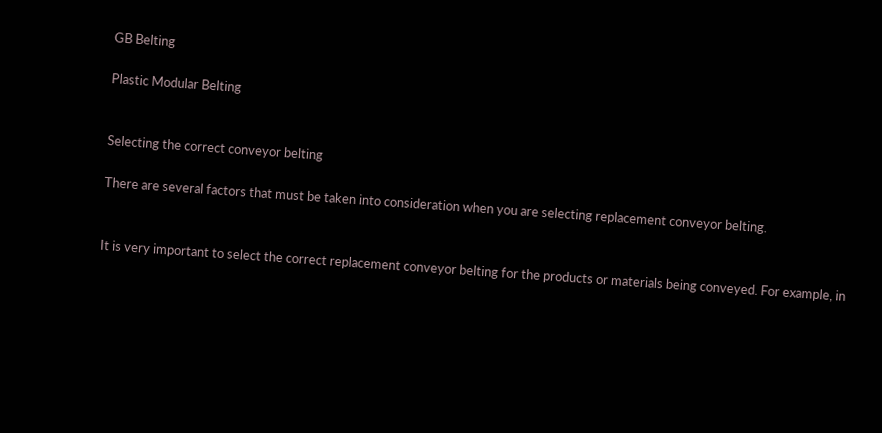GB Belting

Plastic Modular Belting


Selecting the correct conveyor belting

There are several factors that must be taken into consideration when you are selecting replacement conveyor belting.


It is very important to select the correct replacement conveyor belting for the products or materials being conveyed. For example, in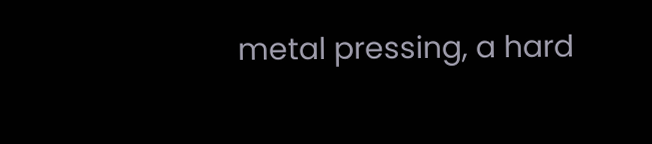metal pressing, a hard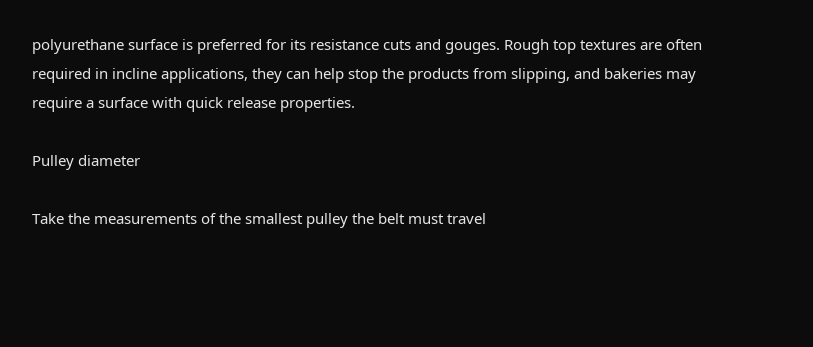polyurethane surface is preferred for its resistance cuts and gouges. Rough top textures are often required in incline applications, they can help stop the products from slipping, and bakeries may require a surface with quick release properties.

Pulley diameter

Take the measurements of the smallest pulley the belt must travel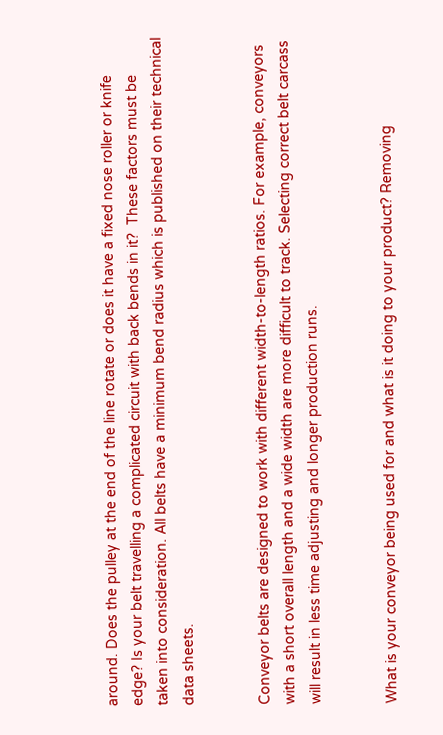around. Does the pulley at the end of the line rotate or does it have a fixed nose roller or knife edge? Is your belt travelling a complicated circuit with back bends in it?  These factors must be taken into consideration. All belts have a minimum bend radius which is published on their technical data sheets.


Conveyor belts are designed to work with different width-to-length ratios. For example, conveyors with a short overall length and a wide width are more difficult to track. Selecting correct belt carcass will result in less time adjusting and longer production runs.


What is your conveyor being used for and what is it doing to your product? Removing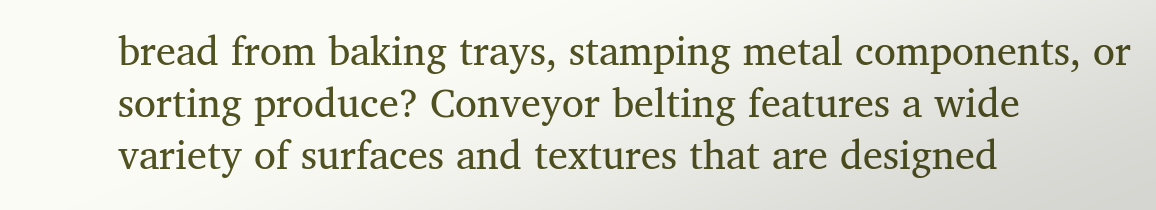bread from baking trays, stamping metal components, or sorting produce? Conveyor belting features a wide variety of surfaces and textures that are designed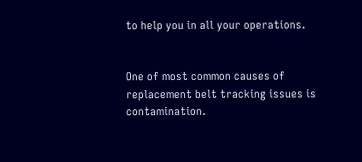to help you in all your operations.


One of most common causes of replacement belt tracking issues is contamination.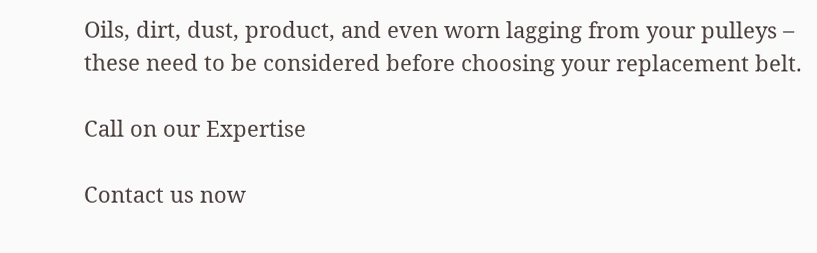Oils, dirt, dust, product, and even worn lagging from your pulleys – these need to be considered before choosing your replacement belt.

Call on our Expertise

Contact us now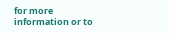for more information or to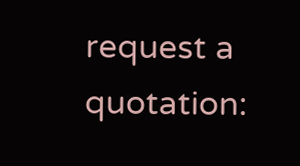request a quotation: